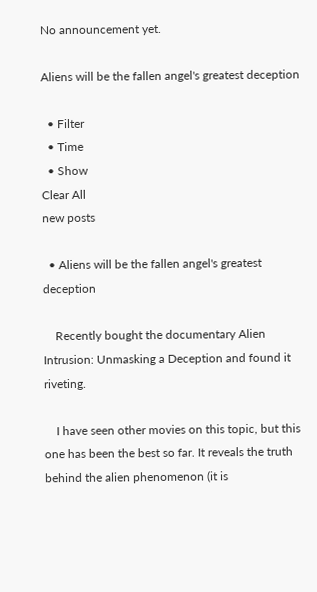No announcement yet.

Aliens will be the fallen angel's greatest deception

  • Filter
  • Time
  • Show
Clear All
new posts

  • Aliens will be the fallen angel's greatest deception

    Recently bought the documentary Alien Intrusion: Unmasking a Deception and found it riveting.

    I have seen other movies on this topic, but this one has been the best so far. It reveals the truth behind the alien phenomenon (it is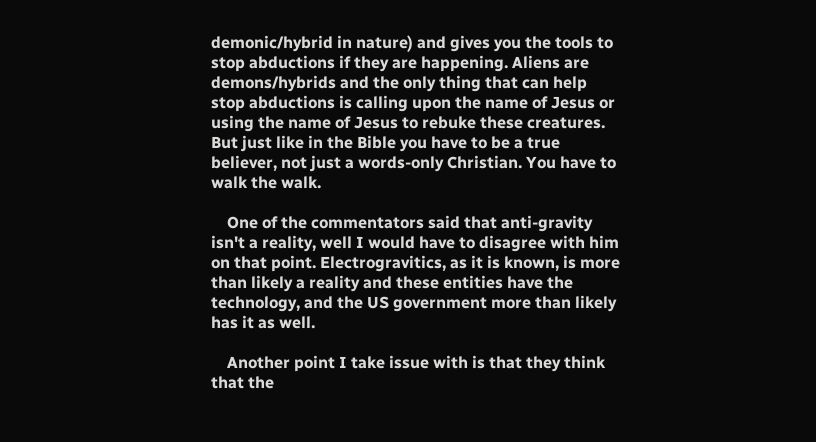demonic/hybrid in nature) and gives you the tools to stop abductions if they are happening. Aliens are demons/hybrids and the only thing that can help stop abductions is calling upon the name of Jesus or using the name of Jesus to rebuke these creatures. But just like in the Bible you have to be a true believer, not just a words-only Christian. You have to walk the walk.

    One of the commentators said that anti-gravity isn't a reality, well I would have to disagree with him on that point. Electrogravitics, as it is known, is more than likely a reality and these entities have the technology, and the US government more than likely has it as well.

    Another point I take issue with is that they think that the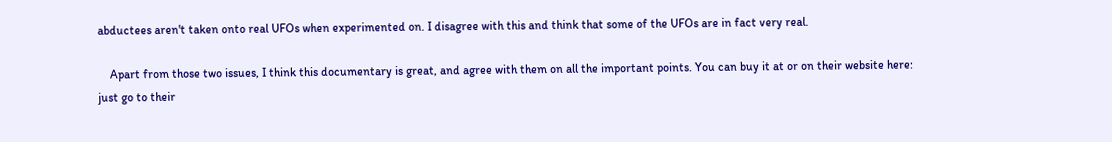abductees aren't taken onto real UFOs when experimented on. I disagree with this and think that some of the UFOs are in fact very real.

    Apart from those two issues, I think this documentary is great, and agree with them on all the important points. You can buy it at or on their website here: just go to their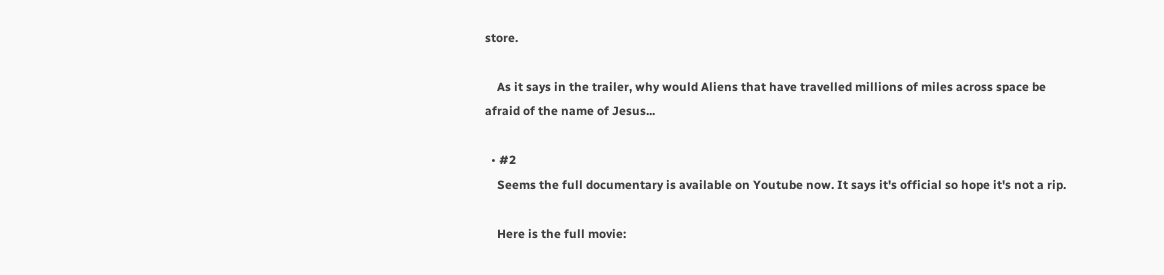store.

    As it says in the trailer, why would Aliens that have travelled millions of miles across space be afraid of the name of Jesus...

  • #2
    Seems the full documentary is available on Youtube now. It says it's official so hope it's not a rip.

    Here is the full movie: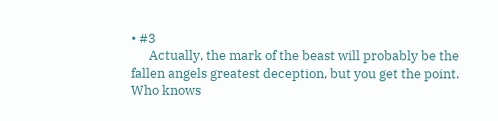• #3
      Actually, the mark of the beast will probably be the fallen angels greatest deception, but you get the point. Who knows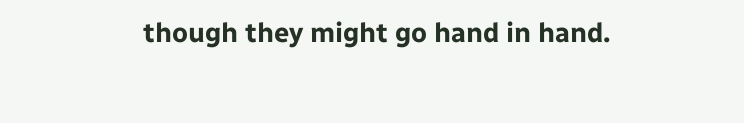though they might go hand in hand.